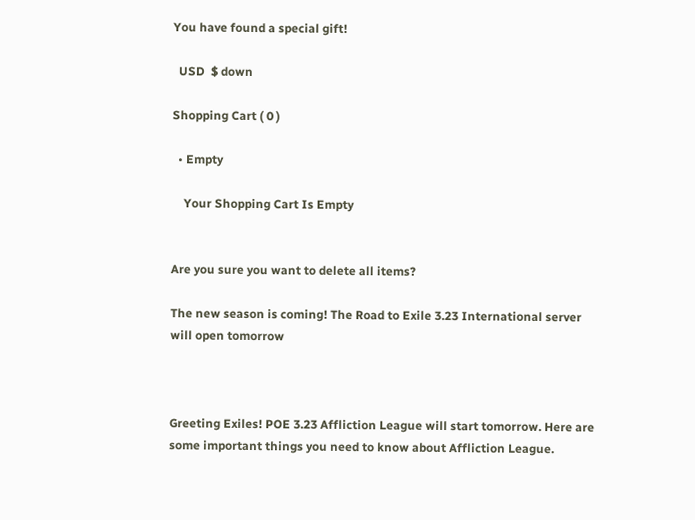You have found a special gift!

  USD  $ down

Shopping Cart ( 0 )

  • Empty

    Your Shopping Cart Is Empty


Are you sure you want to delete all items?

The new season is coming! The Road to Exile 3.23 International server will open tomorrow



Greeting Exiles! POE 3.23 Affliction League will start tomorrow. Here are some important things you need to know about Affliction League.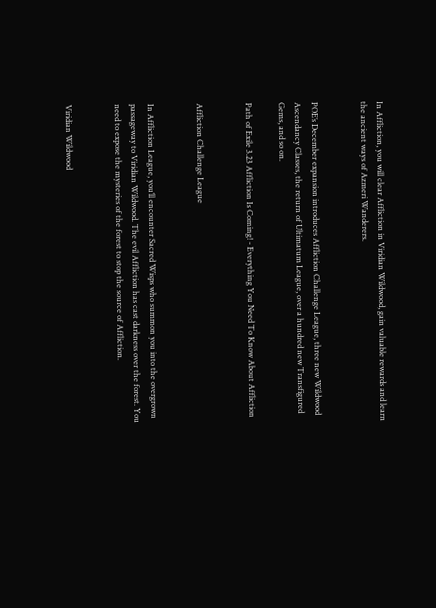In Affliction, you will clear Affliction in Viridian Wildwood, gain valuable rewards and learn the ancient ways of Azmeri Wanderers.


POE’s December expansion introduces Affliction Challenge League, three new Wildwood Ascendancy Classes, the return of Ultimatum League, over a hundred new Transfigured Gems, and so on.

Path of Exile 3.23 Affliction Is Coming! - Everything You Need To Know About Affliction


Affliction Challenge League


In Affliction League, you’ll encounter Sacred Wisps who summon you into the overgrown passageway to Viridian Wildwood. The evil Affliction has cast darkness over the forest. You need to expose the mysteries of the forest to stop the source of Affliction.


Viridian Wildwood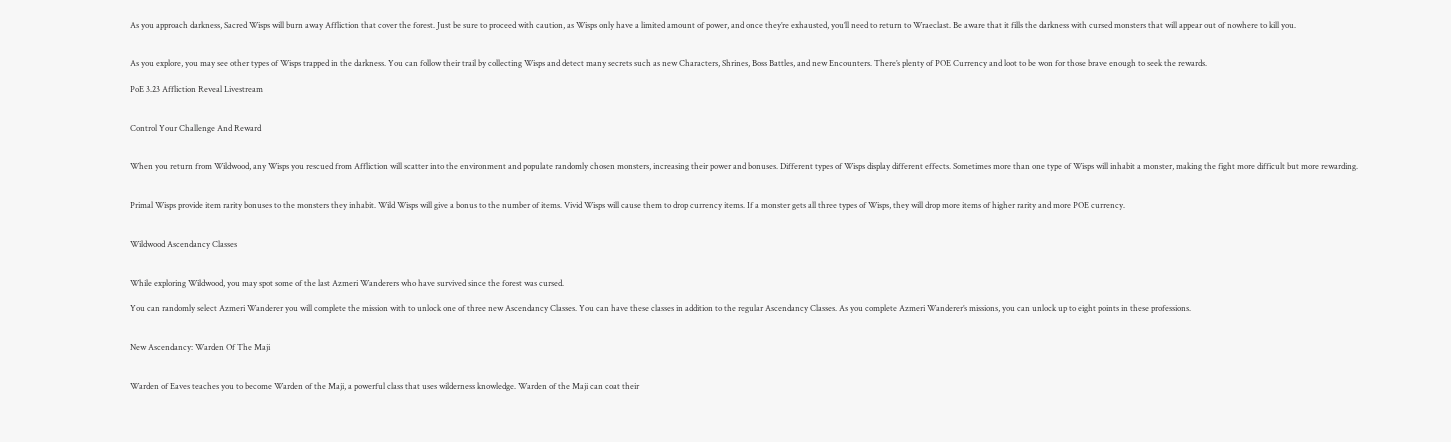As you approach darkness, Sacred Wisps will burn away Affliction that cover the forest. Just be sure to proceed with caution, as Wisps only have a limited amount of power, and once they’re exhausted, you’ll need to return to Wraeclast. Be aware that it fills the darkness with cursed monsters that will appear out of nowhere to kill you.


As you explore, you may see other types of Wisps trapped in the darkness. You can follow their trail by collecting Wisps and detect many secrets such as new Characters, Shrines, Boss Battles, and new Encounters. There’s plenty of POE Currency and loot to be won for those brave enough to seek the rewards.

PoE 3.23 Affliction Reveal Livestream


Control Your Challenge And Reward


When you return from Wildwood, any Wisps you rescued from Affliction will scatter into the environment and populate randomly chosen monsters, increasing their power and bonuses. Different types of Wisps display different effects. Sometimes more than one type of Wisps will inhabit a monster, making the fight more difficult but more rewarding.


Primal Wisps provide item rarity bonuses to the monsters they inhabit. Wild Wisps will give a bonus to the number of items. Vivid Wisps will cause them to drop currency items. If a monster gets all three types of Wisps, they will drop more items of higher rarity and more POE currency.


Wildwood Ascendancy Classes


While exploring Wildwood, you may spot some of the last Azmeri Wanderers who have survived since the forest was cursed.

You can randomly select Azmeri Wanderer you will complete the mission with to unlock one of three new Ascendancy Classes. You can have these classes in addition to the regular Ascendancy Classes. As you complete Azmeri Wanderer’s missions, you can unlock up to eight points in these professions.


New Ascendancy: Warden Of The Maji


Warden of Eaves teaches you to become Warden of the Maji, a powerful class that uses wilderness knowledge. Warden of the Maji can coat their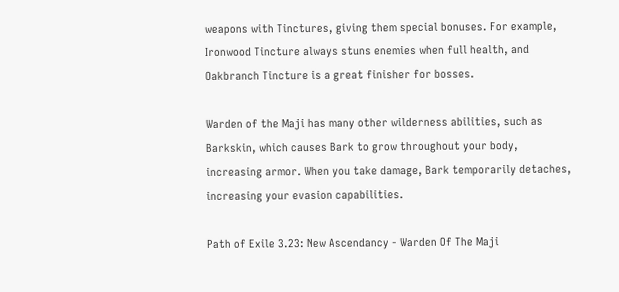weapons with Tinctures, giving them special bonuses. For example, Ironwood Tincture always stuns enemies when full health, and Oakbranch Tincture is a great finisher for bosses.

Warden of the Maji has many other wilderness abilities, such as Barkskin, which causes Bark to grow throughout your body, increasing armor. When you take damage, Bark temporarily detaches, increasing your evasion capabilities.

Path of Exile 3.23: New Ascendancy - Warden Of The Maji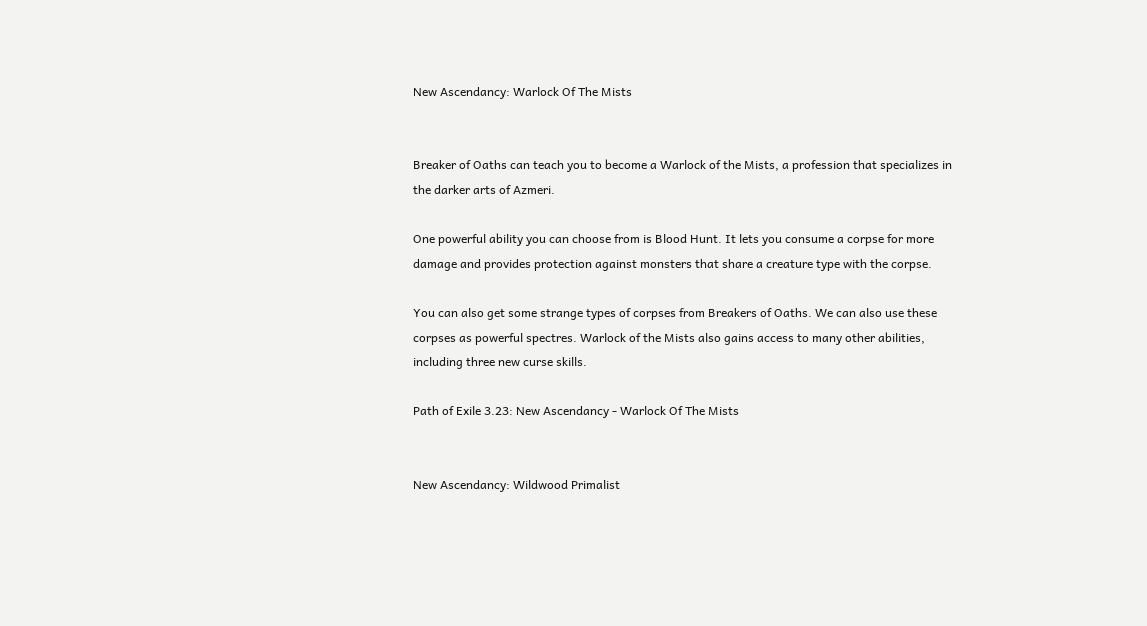New Ascendancy: Warlock Of The Mists


Breaker of Oaths can teach you to become a Warlock of the Mists, a profession that specializes in the darker arts of Azmeri.

One powerful ability you can choose from is Blood Hunt. It lets you consume a corpse for more damage and provides protection against monsters that share a creature type with the corpse.

You can also get some strange types of corpses from Breakers of Oaths. We can also use these corpses as powerful spectres. Warlock of the Mists also gains access to many other abilities, including three new curse skills.

Path of Exile 3.23: New Ascendancy - Warlock Of The Mists


New Ascendancy: Wildwood Primalist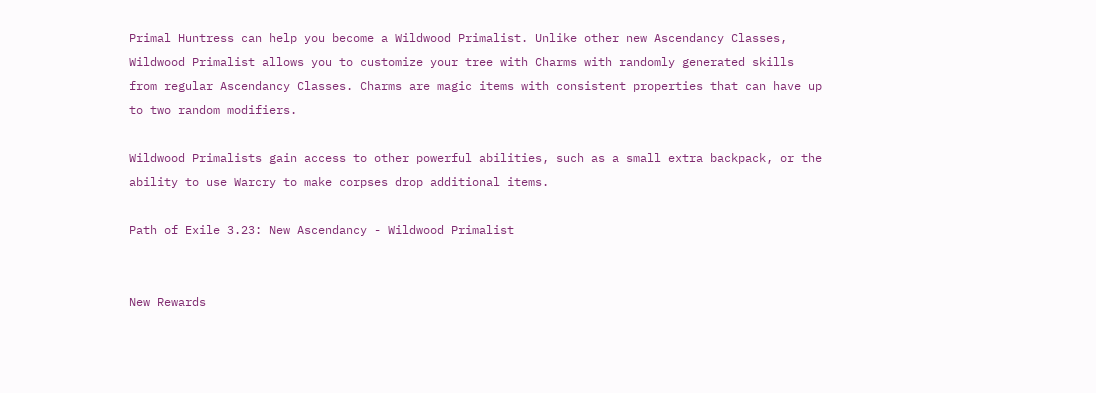Primal Huntress can help you become a Wildwood Primalist. Unlike other new Ascendancy Classes, Wildwood Primalist allows you to customize your tree with Charms with randomly generated skills from regular Ascendancy Classes. Charms are magic items with consistent properties that can have up to two random modifiers.

Wildwood Primalists gain access to other powerful abilities, such as a small extra backpack, or the ability to use Warcry to make corpses drop additional items.

Path of Exile 3.23: New Ascendancy - Wildwood Primalist


New Rewards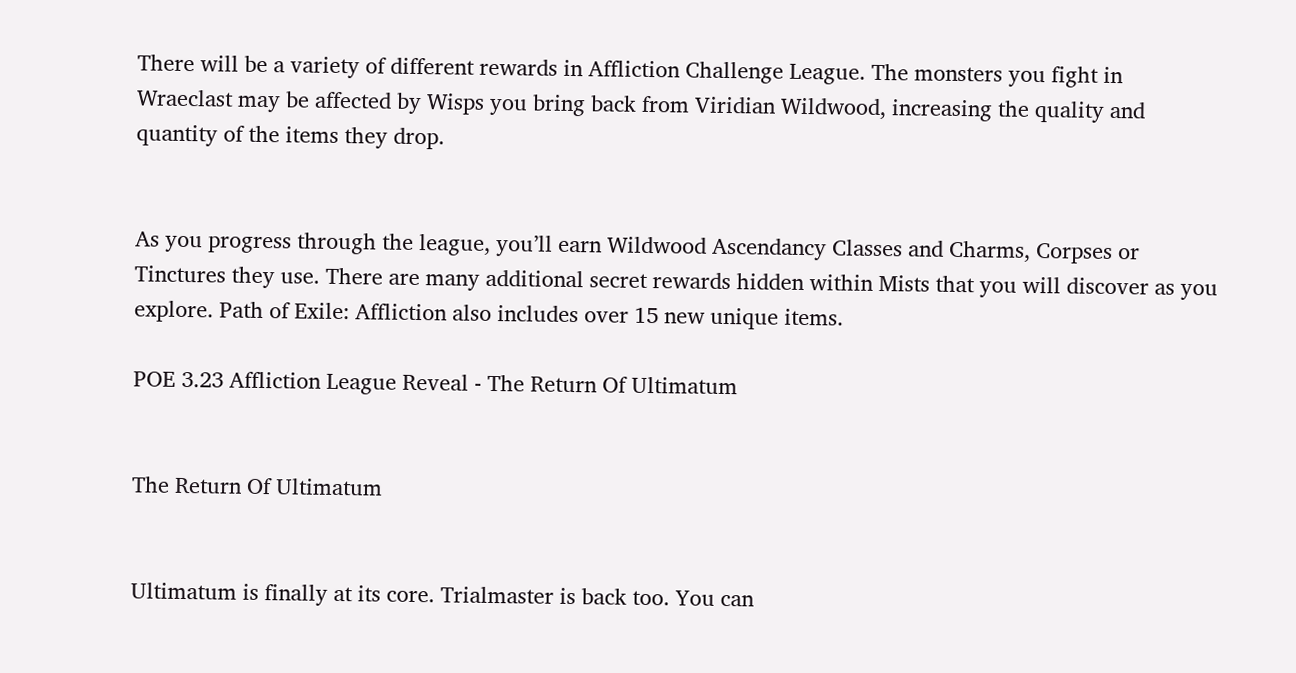There will be a variety of different rewards in Affliction Challenge League. The monsters you fight in Wraeclast may be affected by Wisps you bring back from Viridian Wildwood, increasing the quality and quantity of the items they drop.


As you progress through the league, you’ll earn Wildwood Ascendancy Classes and Charms, Corpses or Tinctures they use. There are many additional secret rewards hidden within Mists that you will discover as you explore. Path of Exile: Affliction also includes over 15 new unique items.

POE 3.23 Affliction League Reveal - The Return Of Ultimatum


The Return Of Ultimatum


Ultimatum is finally at its core. Trialmaster is back too. You can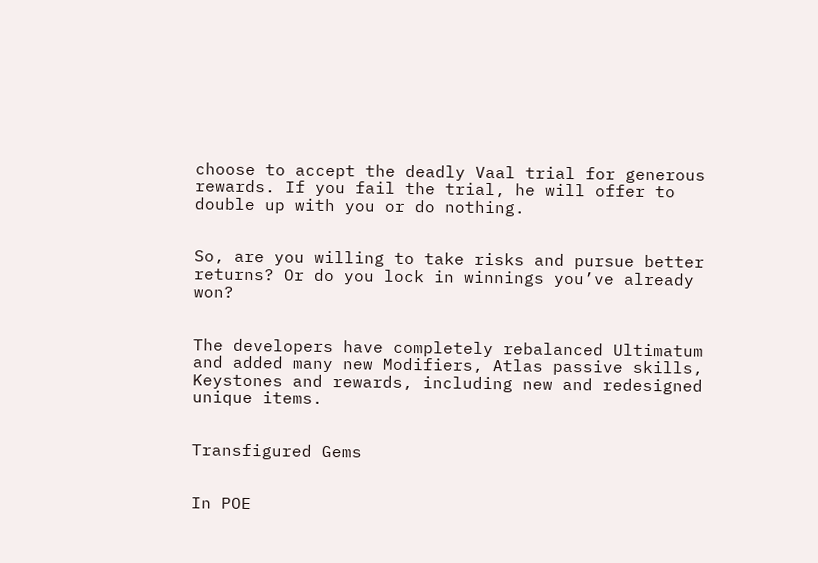choose to accept the deadly Vaal trial for generous rewards. If you fail the trial, he will offer to double up with you or do nothing.


So, are you willing to take risks and pursue better returns? Or do you lock in winnings you’ve already won?


The developers have completely rebalanced Ultimatum and added many new Modifiers, Atlas passive skills, Keystones and rewards, including new and redesigned unique items.


Transfigured Gems


In POE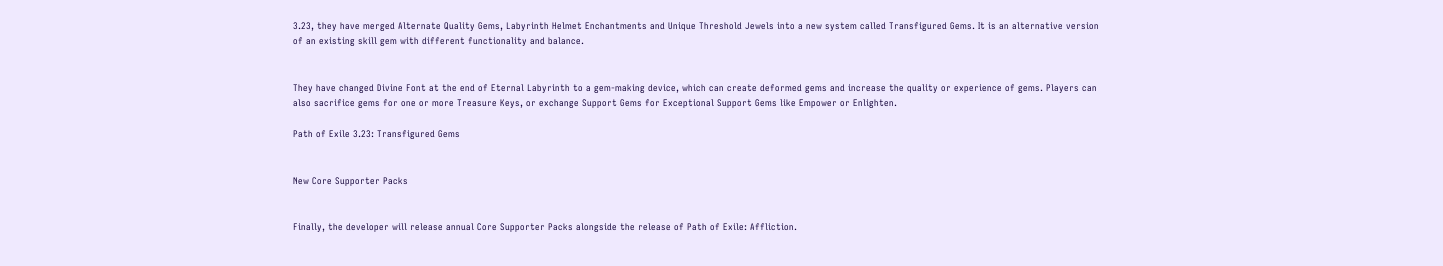3.23, they have merged Alternate Quality Gems, Labyrinth Helmet Enchantments and Unique Threshold Jewels into a new system called Transfigured Gems. It is an alternative version of an existing skill gem with different functionality and balance.


They have changed Divine Font at the end of Eternal Labyrinth to a gem-making device, which can create deformed gems and increase the quality or experience of gems. Players can also sacrifice gems for one or more Treasure Keys, or exchange Support Gems for Exceptional Support Gems like Empower or Enlighten.

Path of Exile 3.23: Transfigured Gems


New Core Supporter Packs


Finally, the developer will release annual Core Supporter Packs alongside the release of Path of Exile: Affliction.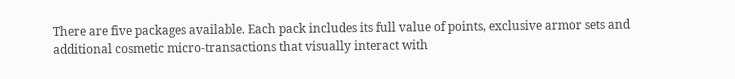There are five packages available. Each pack includes its full value of points, exclusive armor sets and additional cosmetic micro-transactions that visually interact with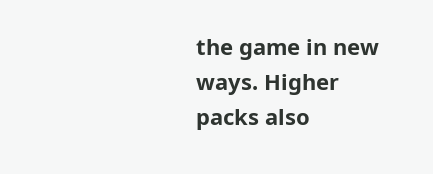the game in new ways. Higher packs also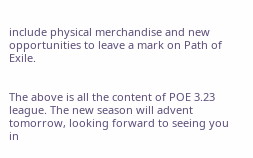include physical merchandise and new opportunities to leave a mark on Path of Exile.


The above is all the content of POE 3.23 league. The new season will advent tomorrow, looking forward to seeing you in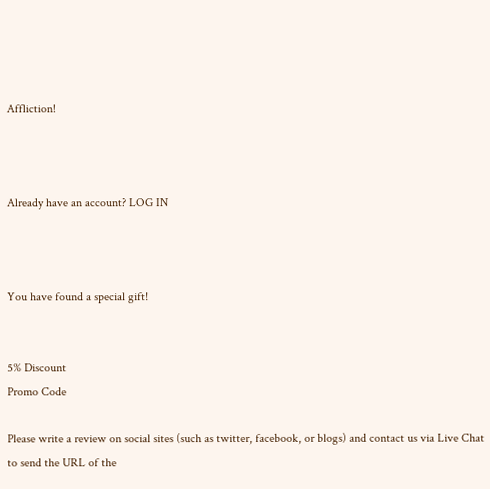Affliction!



Already have an account? LOG IN



You have found a special gift!


5% Discount
Promo Code

Please write a review on social sites (such as twitter, facebook, or blogs) and contact us via Live Chat to send the URL of the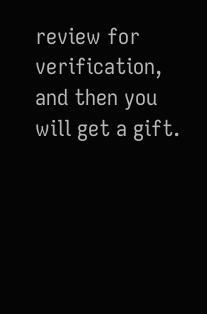review for verification, and then you will get a gift.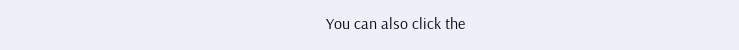You can also click the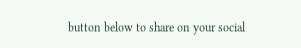button below to share on your social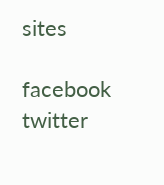sites

facebook twitter